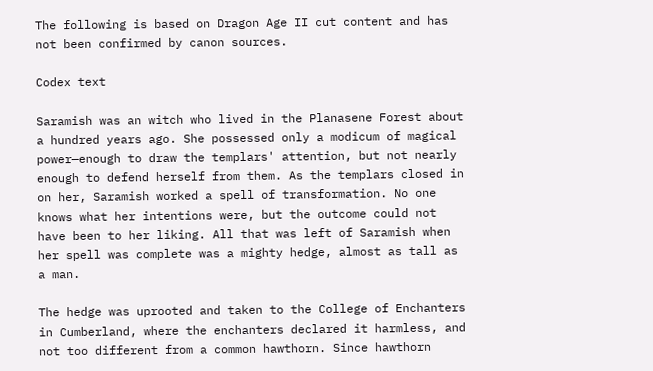The following is based on Dragon Age II cut content and has not been confirmed by canon sources.

Codex text

Saramish was an witch who lived in the Planasene Forest about a hundred years ago. She possessed only a modicum of magical power—enough to draw the templars' attention, but not nearly enough to defend herself from them. As the templars closed in on her, Saramish worked a spell of transformation. No one knows what her intentions were, but the outcome could not have been to her liking. All that was left of Saramish when her spell was complete was a mighty hedge, almost as tall as a man.

The hedge was uprooted and taken to the College of Enchanters in Cumberland, where the enchanters declared it harmless, and not too different from a common hawthorn. Since hawthorn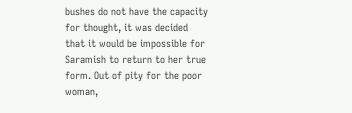bushes do not have the capacity for thought, it was decided that it would be impossible for Saramish to return to her true form. Out of pity for the poor woman,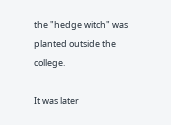the "hedge witch" was planted outside the college.

It was later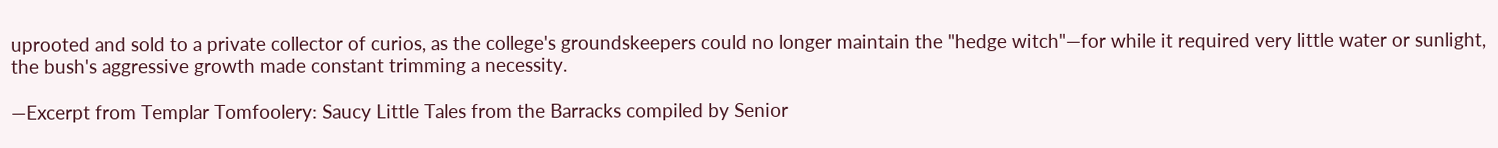uprooted and sold to a private collector of curios, as the college's groundskeepers could no longer maintain the "hedge witch"—for while it required very little water or sunlight, the bush's aggressive growth made constant trimming a necessity.

—Excerpt from Templar Tomfoolery: Saucy Little Tales from the Barracks compiled by Senior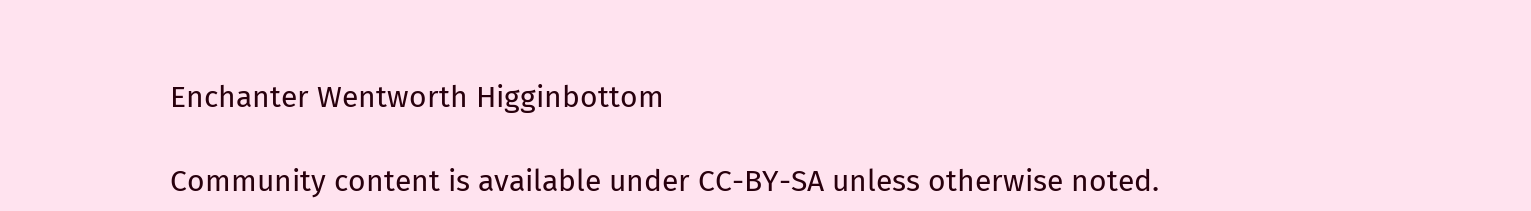Enchanter Wentworth Higginbottom

Community content is available under CC-BY-SA unless otherwise noted.